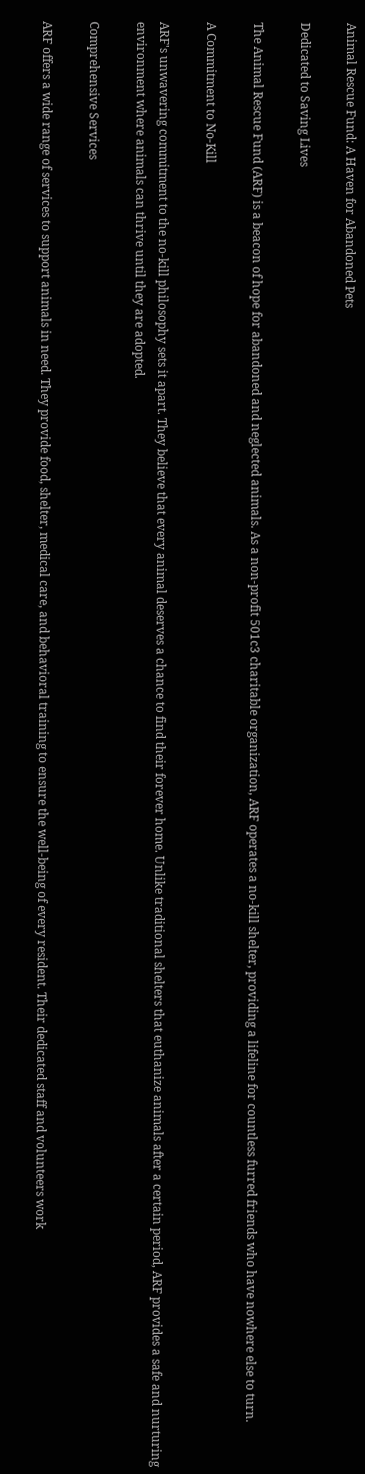Animal Rescue Fund: A Haven for Abandoned Pets

Dedicated to Saving Lives

The Animal Rescue Fund (ARF) is a beacon of hope for abandoned and neglected animals. As a non-profit 501c3 charitable organization, ARF operates a no-kill shelter, providing a lifeline for countless furred friends who have nowhere else to turn.

A Commitment to No-Kill

ARF's unwavering commitment to the no-kill philosophy sets it apart. They believe that every animal deserves a chance to find their forever home. Unlike traditional shelters that euthanize animals after a certain period, ARF provides a safe and nurturing environment where animals can thrive until they are adopted.

Comprehensive Services

ARF offers a wide range of services to support animals in need. They provide food, shelter, medical care, and behavioral training to ensure the well-being of every resident. Their dedicated staff and volunteers work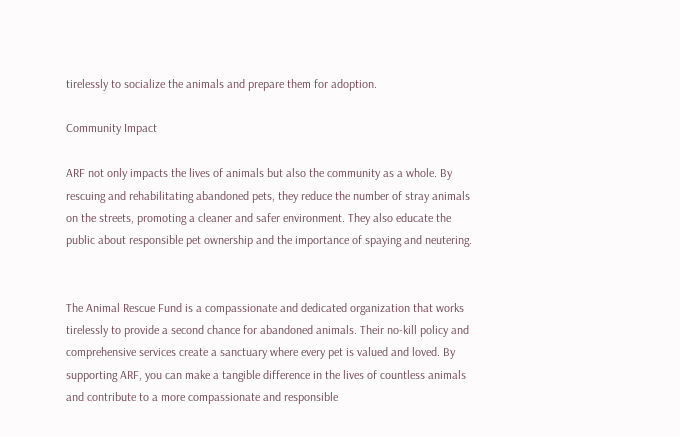tirelessly to socialize the animals and prepare them for adoption.

Community Impact

ARF not only impacts the lives of animals but also the community as a whole. By rescuing and rehabilitating abandoned pets, they reduce the number of stray animals on the streets, promoting a cleaner and safer environment. They also educate the public about responsible pet ownership and the importance of spaying and neutering.


The Animal Rescue Fund is a compassionate and dedicated organization that works tirelessly to provide a second chance for abandoned animals. Their no-kill policy and comprehensive services create a sanctuary where every pet is valued and loved. By supporting ARF, you can make a tangible difference in the lives of countless animals and contribute to a more compassionate and responsible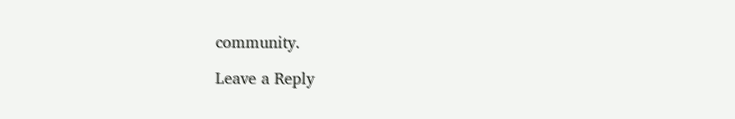community.

Leave a Reply